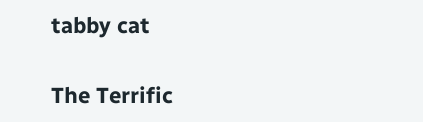tabby cat

The Terrific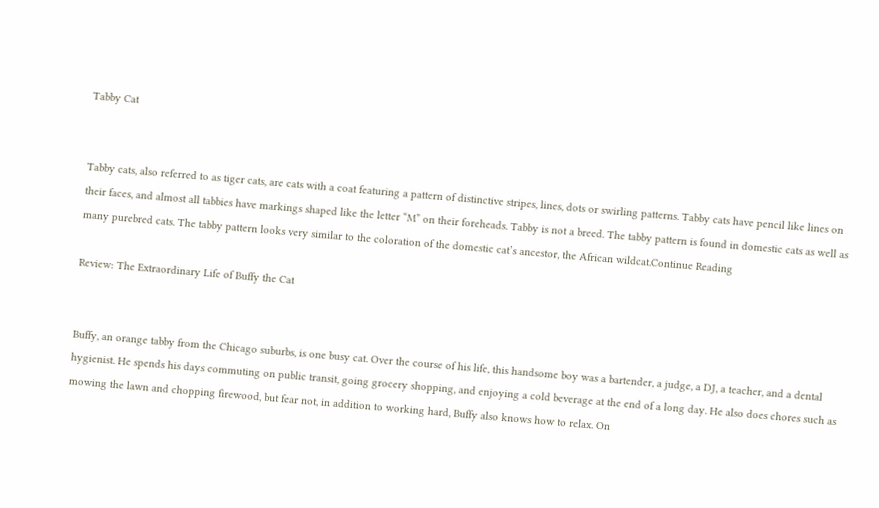Tabby Cat


Tabby cats, also referred to as tiger cats, are cats with a coat featuring a pattern of distinctive stripes, lines, dots or swirling patterns. Tabby cats have pencil like lines on their faces, and almost all tabbies have markings shaped like the letter “M” on their foreheads. Tabby is not a breed. The tabby pattern is found in domestic cats as well as many purebred cats. The tabby pattern looks very similar to the coloration of the domestic cat’s ancestor, the African wildcat.Continue Reading

Review: The Extraordinary Life of Buffy the Cat


Buffy, an orange tabby from the Chicago suburbs, is one busy cat. Over the course of his life, this handsome boy was a bartender, a judge, a DJ, a teacher, and a dental hygienist. He spends his days commuting on public transit, going grocery shopping, and enjoying a cold beverage at the end of a long day. He also does chores such as mowing the lawn and chopping firewood, but fear not, in addition to working hard, Buffy also knows how to relax. On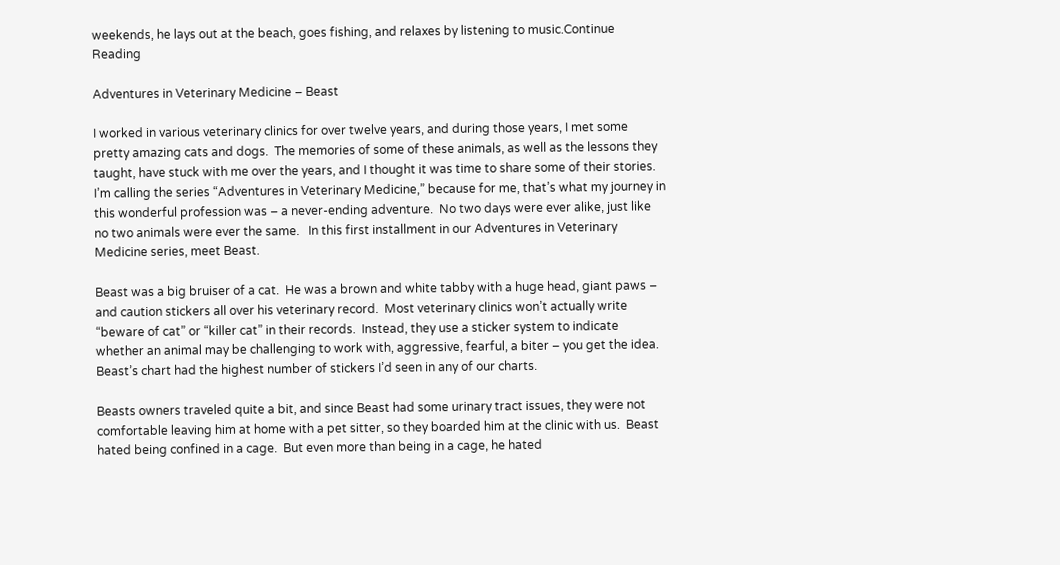weekends, he lays out at the beach, goes fishing, and relaxes by listening to music.Continue Reading

Adventures in Veterinary Medicine – Beast

I worked in various veterinary clinics for over twelve years, and during those years, I met some pretty amazing cats and dogs.  The memories of some of these animals, as well as the lessons they taught, have stuck with me over the years, and I thought it was time to share some of their stories.  I’m calling the series “Adventures in Veterinary Medicine,” because for me, that’s what my journey in this wonderful profession was – a never-ending adventure.  No two days were ever alike, just like no two animals were ever the same.   In this first installment in our Adventures in Veterinary Medicine series, meet Beast.

Beast was a big bruiser of a cat.  He was a brown and white tabby with a huge head, giant paws – and caution stickers all over his veterinary record.  Most veterinary clinics won’t actually write “beware of cat” or “killer cat” in their records.  Instead, they use a sticker system to indicate whether an animal may be challenging to work with, aggressive, fearful, a biter – you get the idea.  Beast’s chart had the highest number of stickers I’d seen in any of our charts.

Beasts owners traveled quite a bit, and since Beast had some urinary tract issues, they were not comfortable leaving him at home with a pet sitter, so they boarded him at the clinic with us.  Beast hated being confined in a cage.  But even more than being in a cage, he hated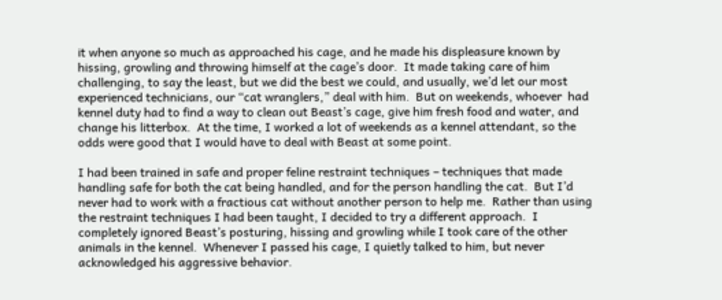it when anyone so much as approached his cage, and he made his displeasure known by hissing, growling and throwing himself at the cage’s door.  It made taking care of him challenging, to say the least, but we did the best we could, and usually, we’d let our most experienced technicians, our “cat wranglers,” deal with him.  But on weekends, whoever  had kennel duty had to find a way to clean out Beast’s cage, give him fresh food and water, and change his litterbox.  At the time, I worked a lot of weekends as a kennel attendant, so the odds were good that I would have to deal with Beast at some point.

I had been trained in safe and proper feline restraint techniques – techniques that made handling safe for both the cat being handled, and for the person handling the cat.  But I’d never had to work with a fractious cat without another person to help me.  Rather than using the restraint techniques I had been taught, I decided to try a different approach.  I completely ignored Beast’s posturing, hissing and growling while I took care of the other animals in the kennel.  Whenever I passed his cage, I quietly talked to him, but never acknowledged his aggressive behavior.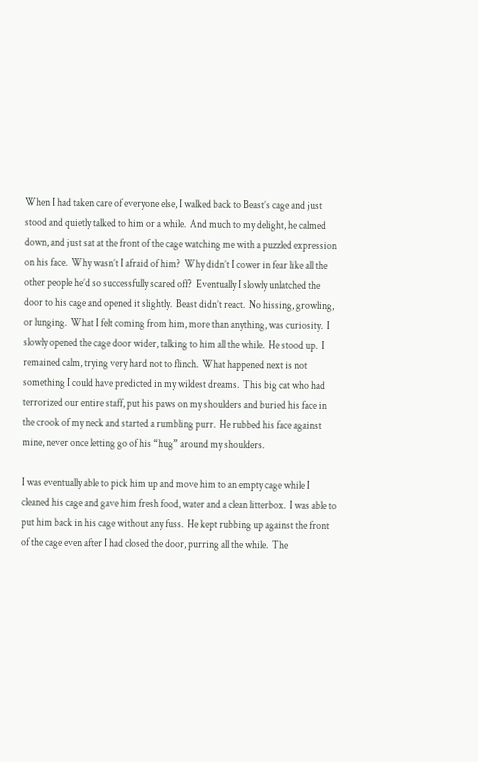When I had taken care of everyone else, I walked back to Beast’s cage and just stood and quietly talked to him or a while.  And much to my delight, he calmed down, and just sat at the front of the cage watching me with a puzzled expression on his face.  Why wasn’t I afraid of him?  Why didn’t I cower in fear like all the other people he’d so successfully scared off?  Eventually I slowly unlatched the door to his cage and opened it slightly.  Beast didn’t react.  No hissing, growling, or lunging.  What I felt coming from him, more than anything, was curiosity.  I slowly opened the cage door wider, talking to him all the while.  He stood up.  I remained calm, trying very hard not to flinch.  What happened next is not something I could have predicted in my wildest dreams.  This big cat who had terrorized our entire staff, put his paws on my shoulders and buried his face in the crook of my neck and started a rumbling purr.  He rubbed his face against mine, never once letting go of his “hug” around my shoulders.

I was eventually able to pick him up and move him to an empty cage while I cleaned his cage and gave him fresh food, water and a clean litterbox.  I was able to put him back in his cage without any fuss.  He kept rubbing up against the front of the cage even after I had closed the door, purring all the while.  The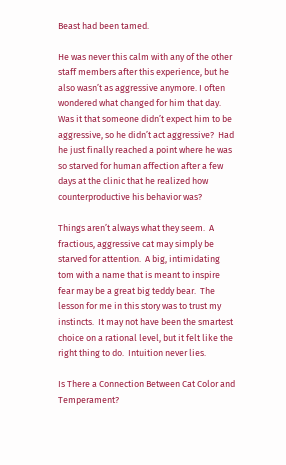Beast had been tamed.

He was never this calm with any of the other staff members after this experience, but he also wasn’t as aggressive anymore. I often wondered what changed for him that day.  Was it that someone didn’t expect him to be aggressive, so he didn’t act aggressive?  Had he just finally reached a point where he was so starved for human affection after a few days at the clinic that he realized how counterproductive his behavior was?

Things aren’t always what they seem.  A fractious, aggressive cat may simply be starved for attention.  A big, intimidating tom with a name that is meant to inspire fear may be a great big teddy bear.  The lesson for me in this story was to trust my instincts.  It may not have been the smartest choice on a rational level, but it felt like the right thing to do.  Intuition never lies.

Is There a Connection Between Cat Color and Temperament?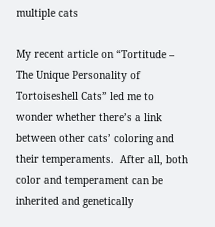multiple cats

My recent article on “Tortitude – The Unique Personality of Tortoiseshell Cats” led me to wonder whether there’s a link between other cats’ coloring and their temperaments.  After all, both color and temperament can be inherited and genetically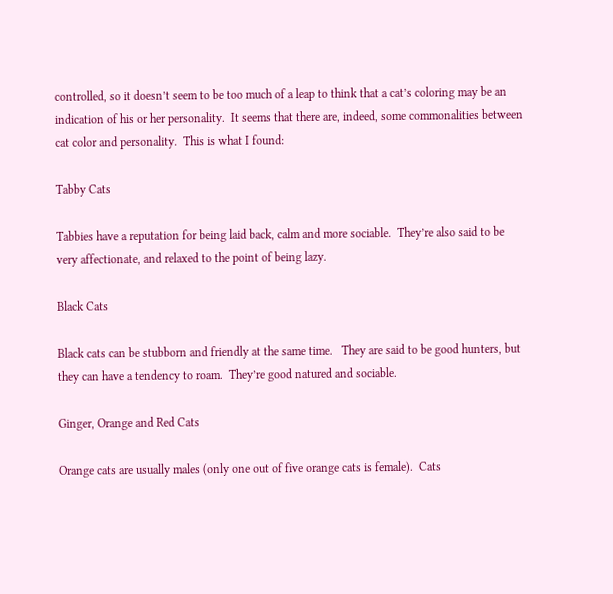controlled, so it doesn’t seem to be too much of a leap to think that a cat’s coloring may be an indication of his or her personality.  It seems that there are, indeed, some commonalities between cat color and personality.  This is what I found:

Tabby Cats

Tabbies have a reputation for being laid back, calm and more sociable.  They’re also said to be very affectionate, and relaxed to the point of being lazy.

Black Cats

Black cats can be stubborn and friendly at the same time.   They are said to be good hunters, but they can have a tendency to roam.  They’re good natured and sociable.

Ginger, Orange and Red Cats

Orange cats are usually males (only one out of five orange cats is female).  Cats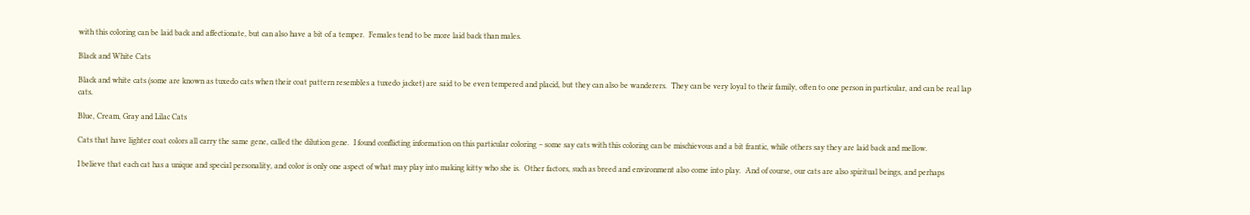with this coloring can be laid back and affectionate, but can also have a bit of a temper.  Females tend to be more laid back than males.

Black and White Cats

Black and white cats (some are known as tuxedo cats when their coat pattern resembles a tuxedo jacket) are said to be even tempered and placid, but they can also be wanderers.  They can be very loyal to their family, often to one person in particular, and can be real lap cats.

Blue, Cream, Gray and Lilac Cats

Cats that have lighter coat colors all carry the same gene, called the dilution gene.  I found conflicting information on this particular coloring – some say cats with this coloring can be mischievous and a bit frantic, while others say they are laid back and mellow.

I believe that each cat has a unique and special personality, and color is only one aspect of what may play into making kitty who she is.  Other factors, such as breed and environment also come into play.  And of course, our cats are also spiritual beings, and perhaps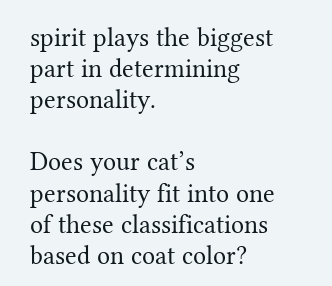spirit plays the biggest part in determining personality.

Does your cat’s personality fit into one of these classifications based on coat color?